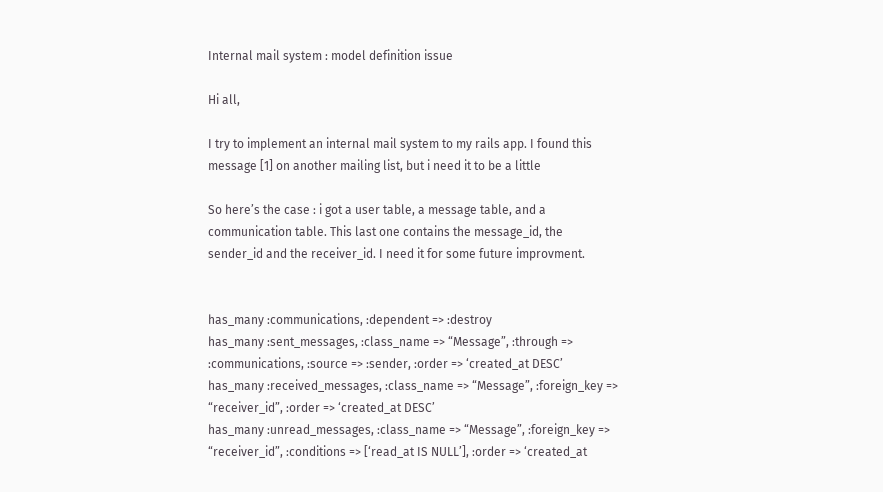Internal mail system : model definition issue

Hi all,

I try to implement an internal mail system to my rails app. I found this
message [1] on another mailing list, but i need it to be a little

So here’s the case : i got a user table, a message table, and a
communication table. This last one contains the message_id, the
sender_id and the receiver_id. I need it for some future improvment.


has_many :communications, :dependent => :destroy
has_many :sent_messages, :class_name => “Message”, :through =>
:communications, :source => :sender, :order => ‘created_at DESC’
has_many :received_messages, :class_name => “Message”, :foreign_key =>
“receiver_id”, :order => ‘created_at DESC’
has_many :unread_messages, :class_name => “Message”, :foreign_key =>
“receiver_id”, :conditions => [‘read_at IS NULL’], :order => ‘created_at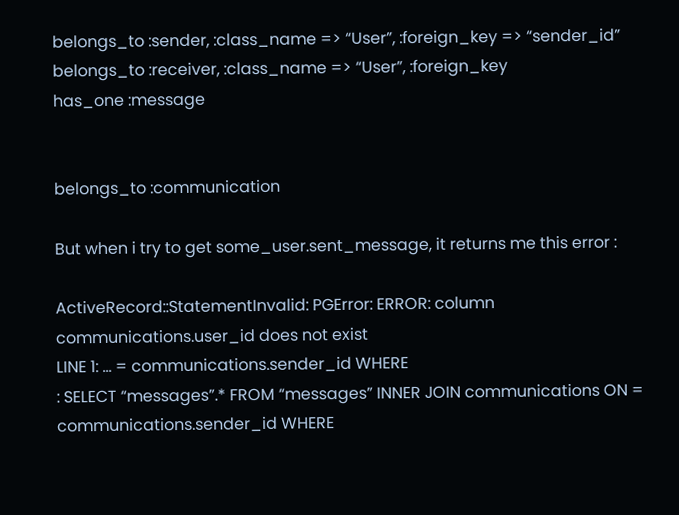belongs_to :sender, :class_name => “User”, :foreign_key => “sender_id”
belongs_to :receiver, :class_name => “User”, :foreign_key
has_one :message


belongs_to :communication

But when i try to get some_user.sent_message, it returns me this error :

ActiveRecord::StatementInvalid: PGError: ERROR: column
communications.user_id does not exist
LINE 1: … = communications.sender_id WHERE
: SELECT “messages”.* FROM “messages” INNER JOIN communications ON = communications.sender_id WHERE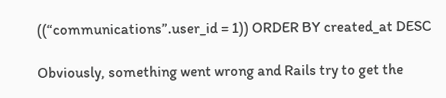((“communications”.user_id = 1)) ORDER BY created_at DESC

Obviously, something went wrong and Rails try to get the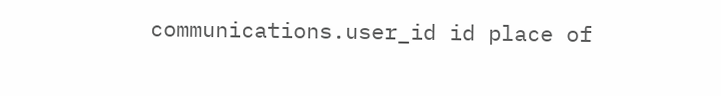communications.user_id id place of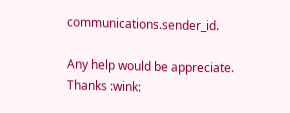communications.sender_id.

Any help would be appreciate. Thanks :wink: